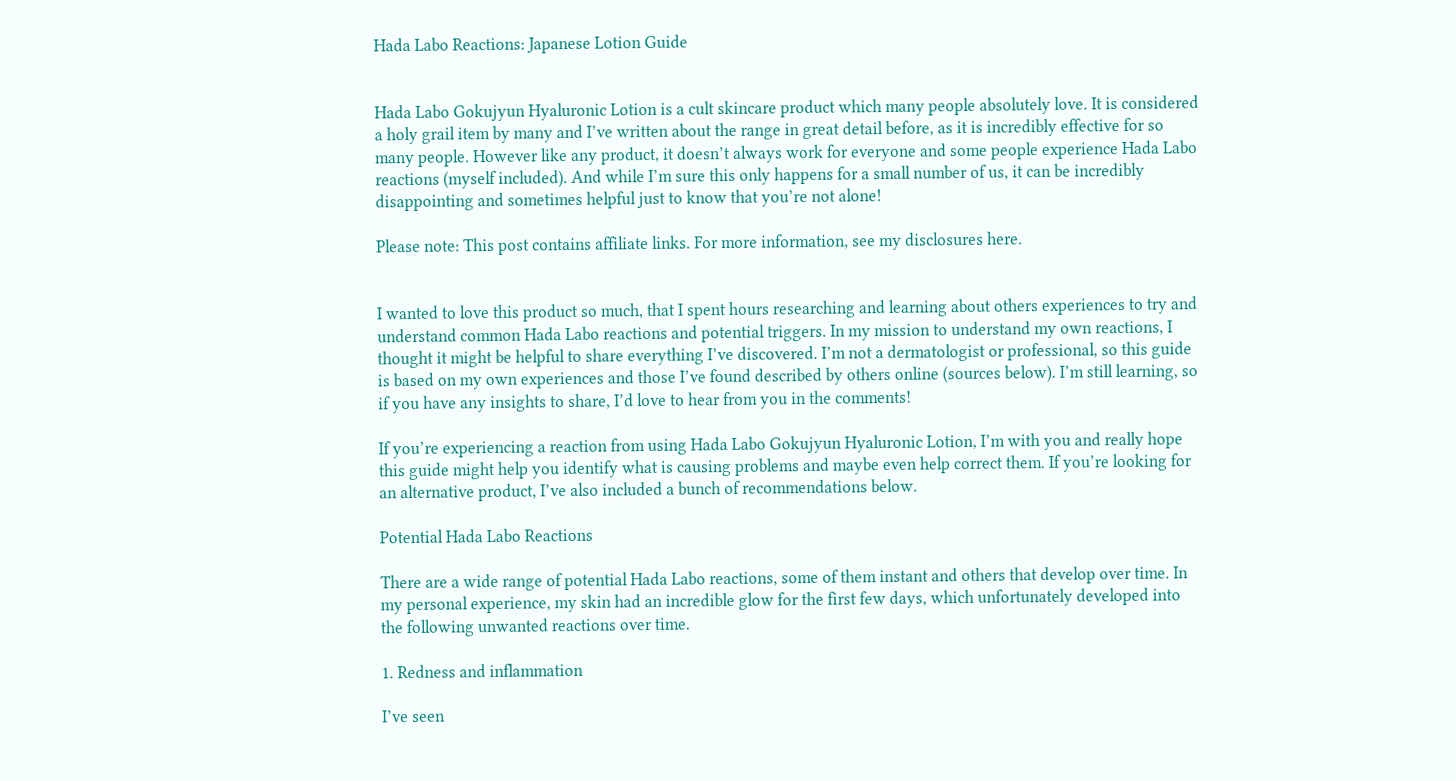Hada Labo Reactions: Japanese Lotion Guide


Hada Labo Gokujyun Hyaluronic Lotion is a cult skincare product which many people absolutely love. It is considered a holy grail item by many and I’ve written about the range in great detail before, as it is incredibly effective for so many people. However like any product, it doesn’t always work for everyone and some people experience Hada Labo reactions (myself included). And while I’m sure this only happens for a small number of us, it can be incredibly disappointing and sometimes helpful just to know that you’re not alone!

Please note: This post contains affiliate links. For more information, see my disclosures here.


I wanted to love this product so much, that I spent hours researching and learning about others experiences to try and understand common Hada Labo reactions and potential triggers. In my mission to understand my own reactions, I thought it might be helpful to share everything I’ve discovered. I’m not a dermatologist or professional, so this guide is based on my own experiences and those I’ve found described by others online (sources below). I’m still learning, so if you have any insights to share, I’d love to hear from you in the comments!

If you’re experiencing a reaction from using Hada Labo Gokujyun Hyaluronic Lotion, I’m with you and really hope this guide might help you identify what is causing problems and maybe even help correct them. If you’re looking for an alternative product, I’ve also included a bunch of recommendations below.

Potential Hada Labo Reactions

There are a wide range of potential Hada Labo reactions, some of them instant and others that develop over time. In my personal experience, my skin had an incredible glow for the first few days, which unfortunately developed into the following unwanted reactions over time.

1. Redness and inflammation

I’ve seen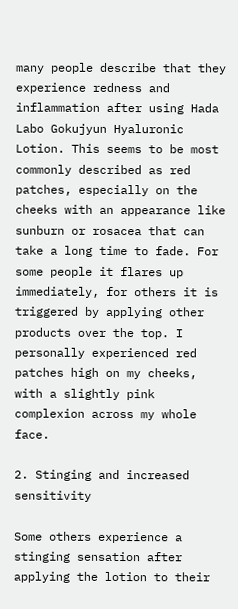many people describe that they experience redness and inflammation after using Hada Labo Gokujyun Hyaluronic Lotion. This seems to be most commonly described as red patches, especially on the cheeks with an appearance like sunburn or rosacea that can take a long time to fade. For some people it flares up immediately, for others it is triggered by applying other products over the top. I personally experienced red patches high on my cheeks, with a slightly pink complexion across my whole face.

2. Stinging and increased sensitivity

Some others experience a stinging sensation after applying the lotion to their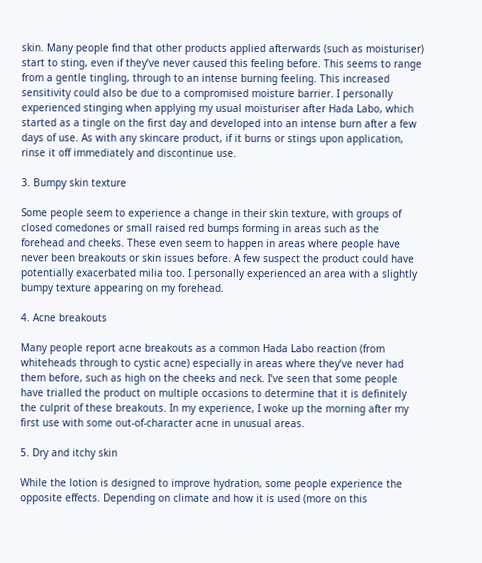skin. Many people find that other products applied afterwards (such as moisturiser) start to sting, even if they’ve never caused this feeling before. This seems to range from a gentle tingling, through to an intense burning feeling. This increased sensitivity could also be due to a compromised moisture barrier. I personally experienced stinging when applying my usual moisturiser after Hada Labo, which started as a tingle on the first day and developed into an intense burn after a few days of use. As with any skincare product, if it burns or stings upon application, rinse it off immediately and discontinue use.

3. Bumpy skin texture

Some people seem to experience a change in their skin texture, with groups of closed comedones or small raised red bumps forming in areas such as the forehead and cheeks. These even seem to happen in areas where people have never been breakouts or skin issues before. A few suspect the product could have potentially exacerbated milia too. I personally experienced an area with a slightly bumpy texture appearing on my forehead.

4. Acne breakouts

Many people report acne breakouts as a common Hada Labo reaction (from whiteheads through to cystic acne) especially in areas where they’ve never had them before, such as high on the cheeks and neck. I’ve seen that some people have trialled the product on multiple occasions to determine that it is definitely the culprit of these breakouts. In my experience, I woke up the morning after my first use with some out-of-character acne in unusual areas.

5. Dry and itchy skin

While the lotion is designed to improve hydration, some people experience the opposite effects. Depending on climate and how it is used (more on this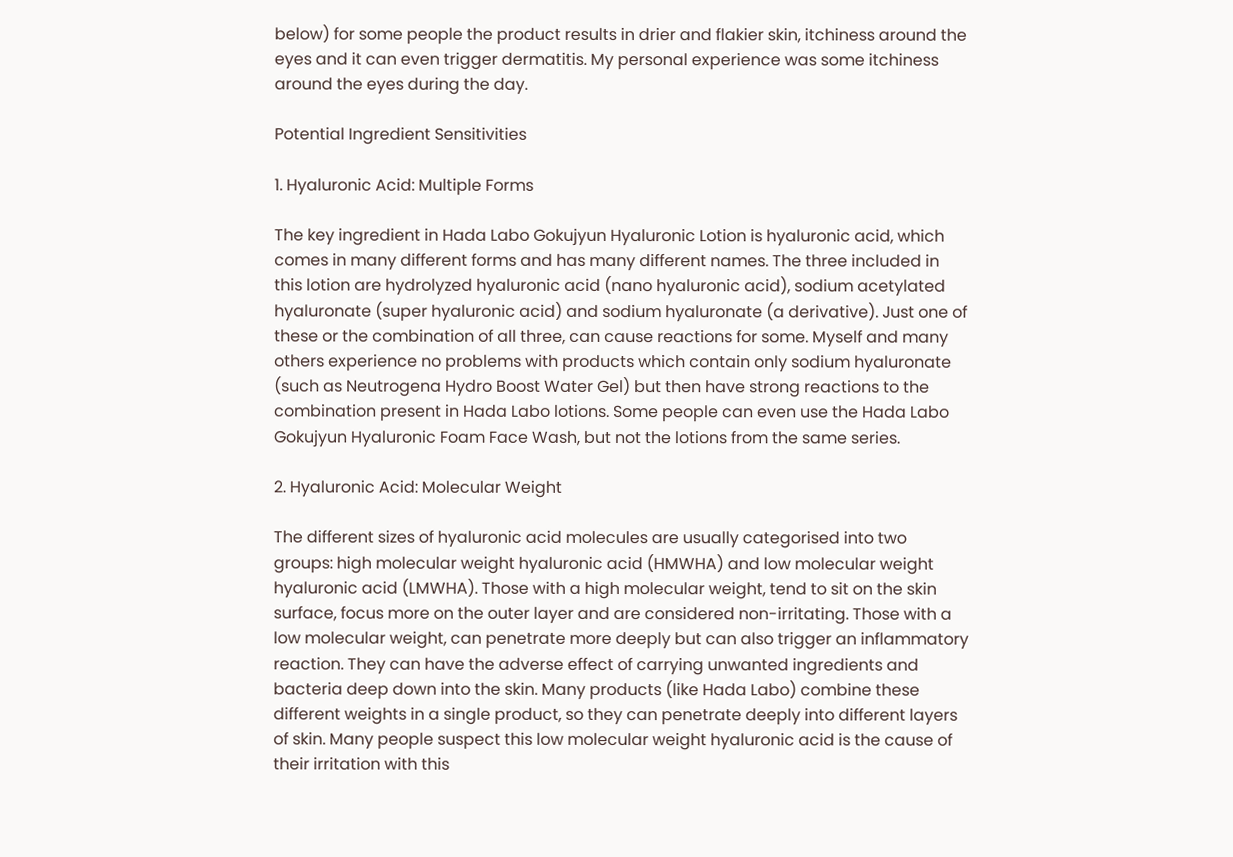below) for some people the product results in drier and flakier skin, itchiness around the eyes and it can even trigger dermatitis. My personal experience was some itchiness around the eyes during the day.

Potential Ingredient Sensitivities

1. Hyaluronic Acid: Multiple Forms

The key ingredient in Hada Labo Gokujyun Hyaluronic Lotion is hyaluronic acid, which comes in many different forms and has many different names. The three included in this lotion are hydrolyzed hyaluronic acid (nano hyaluronic acid), sodium acetylated hyaluronate (super hyaluronic acid) and sodium hyaluronate (a derivative). Just one of these or the combination of all three, can cause reactions for some. Myself and many others experience no problems with products which contain only sodium hyaluronate (such as Neutrogena Hydro Boost Water Gel) but then have strong reactions to the combination present in Hada Labo lotions. Some people can even use the Hada Labo Gokujyun Hyaluronic Foam Face Wash, but not the lotions from the same series.

2. Hyaluronic Acid: Molecular Weight

The different sizes of hyaluronic acid molecules are usually categorised into two groups: high molecular weight hyaluronic acid (HMWHA) and low molecular weight hyaluronic acid (LMWHA). Those with a high molecular weight, tend to sit on the skin surface, focus more on the outer layer and are considered non-irritating. Those with a low molecular weight, can penetrate more deeply but can also trigger an inflammatory reaction. They can have the adverse effect of carrying unwanted ingredients and bacteria deep down into the skin. Many products (like Hada Labo) combine these different weights in a single product, so they can penetrate deeply into different layers of skin. Many people suspect this low molecular weight hyaluronic acid is the cause of their irritation with this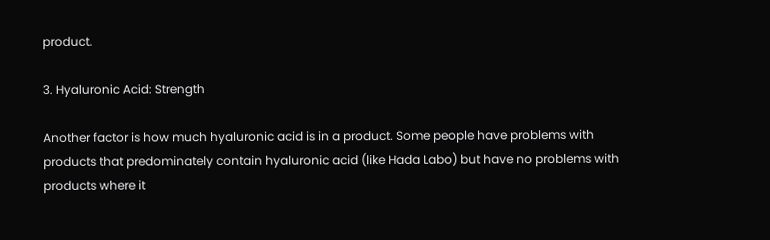product.

3. Hyaluronic Acid: Strength

Another factor is how much hyaluronic acid is in a product. Some people have problems with products that predominately contain hyaluronic acid (like Hada Labo) but have no problems with products where it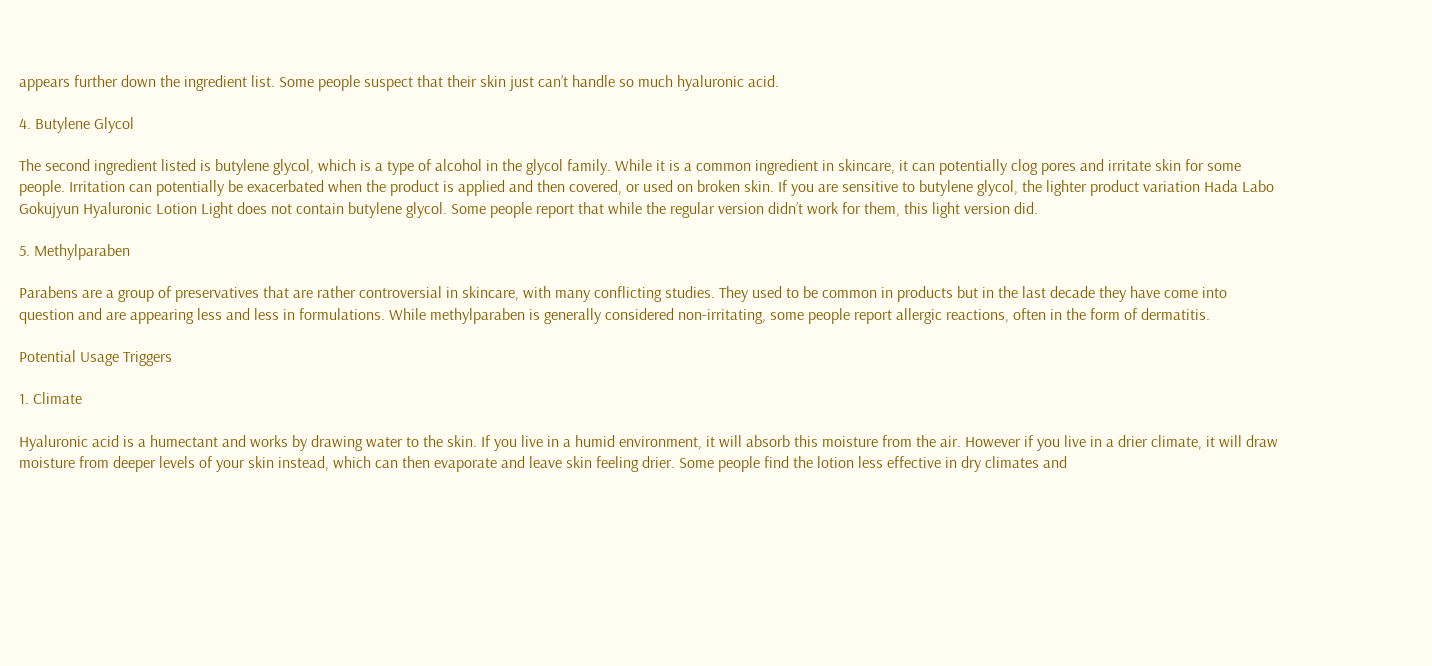appears further down the ingredient list. Some people suspect that their skin just can’t handle so much hyaluronic acid.

4. Butylene Glycol

The second ingredient listed is butylene glycol, which is a type of alcohol in the glycol family. While it is a common ingredient in skincare, it can potentially clog pores and irritate skin for some people. Irritation can potentially be exacerbated when the product is applied and then covered, or used on broken skin. If you are sensitive to butylene glycol, the lighter product variation Hada Labo Gokujyun Hyaluronic Lotion Light does not contain butylene glycol. Some people report that while the regular version didn’t work for them, this light version did.

5. Methylparaben

Parabens are a group of preservatives that are rather controversial in skincare, with many conflicting studies. They used to be common in products but in the last decade they have come into question and are appearing less and less in formulations. While methylparaben is generally considered non-irritating, some people report allergic reactions, often in the form of dermatitis.

Potential Usage Triggers

1. Climate

Hyaluronic acid is a humectant and works by drawing water to the skin. If you live in a humid environment, it will absorb this moisture from the air. However if you live in a drier climate, it will draw moisture from deeper levels of your skin instead, which can then evaporate and leave skin feeling drier. Some people find the lotion less effective in dry climates and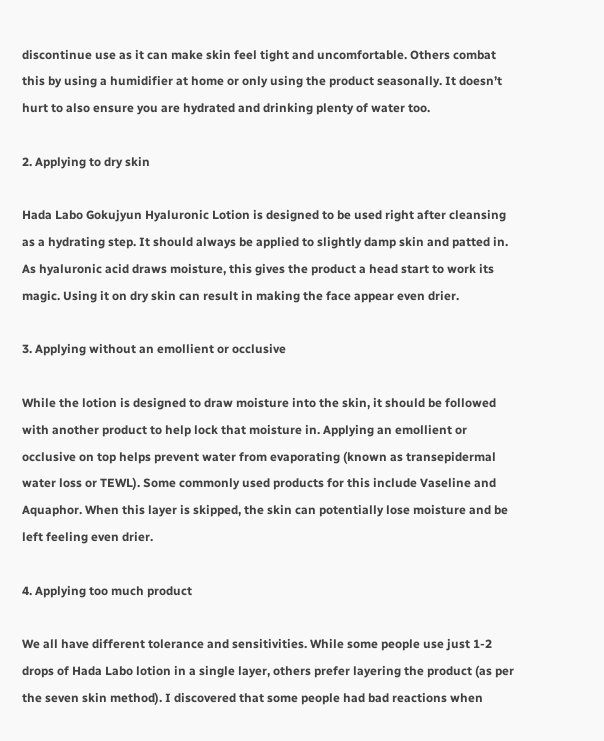discontinue use as it can make skin feel tight and uncomfortable. Others combat this by using a humidifier at home or only using the product seasonally. It doesn’t hurt to also ensure you are hydrated and drinking plenty of water too.

2. Applying to dry skin

Hada Labo Gokujyun Hyaluronic Lotion is designed to be used right after cleansing as a hydrating step. It should always be applied to slightly damp skin and patted in. As hyaluronic acid draws moisture, this gives the product a head start to work its magic. Using it on dry skin can result in making the face appear even drier.

3. Applying without an emollient or occlusive

While the lotion is designed to draw moisture into the skin, it should be followed with another product to help lock that moisture in. Applying an emollient or occlusive on top helps prevent water from evaporating (known as transepidermal water loss or TEWL). Some commonly used products for this include Vaseline and Aquaphor. When this layer is skipped, the skin can potentially lose moisture and be left feeling even drier.

4. Applying too much product

We all have different tolerance and sensitivities. While some people use just 1-2 drops of Hada Labo lotion in a single layer, others prefer layering the product (as per the seven skin method). I discovered that some people had bad reactions when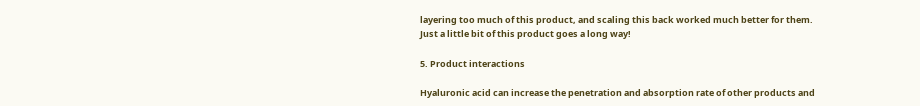layering too much of this product, and scaling this back worked much better for them. Just a little bit of this product goes a long way!

5. Product interactions

Hyaluronic acid can increase the penetration and absorption rate of other products and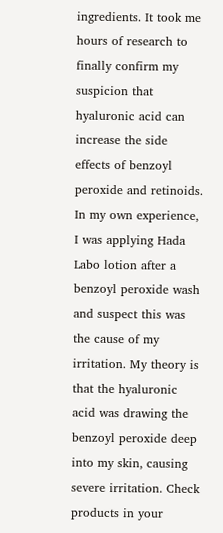ingredients. It took me hours of research to finally confirm my suspicion that hyaluronic acid can increase the side effects of benzoyl peroxide and retinoids. In my own experience, I was applying Hada Labo lotion after a benzoyl peroxide wash and suspect this was the cause of my irritation. My theory is that the hyaluronic acid was drawing the benzoyl peroxide deep into my skin, causing severe irritation. Check products in your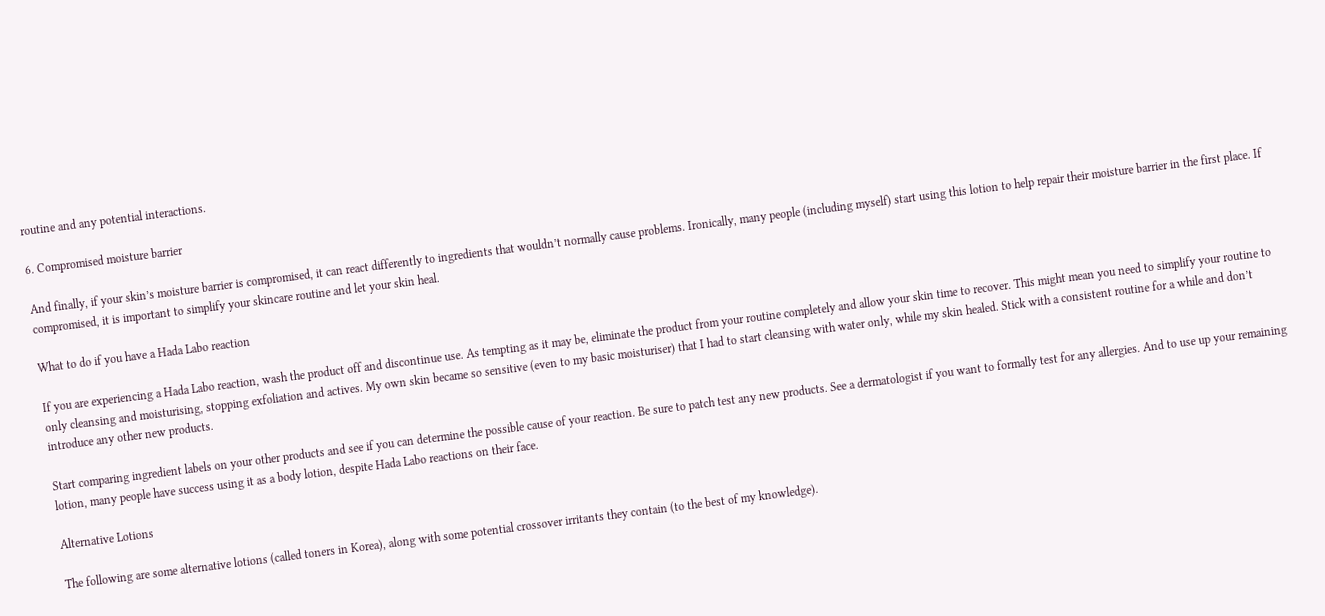routine and any potential interactions.

6. Compromised moisture barrier

And finally, if your skin’s moisture barrier is compromised, it can react differently to ingredients that wouldn’t normally cause problems. Ironically, many people (including myself) start using this lotion to help repair their moisture barrier in the first place. If compromised, it is important to simplify your skincare routine and let your skin heal.

What to do if you have a Hada Labo reaction

If you are experiencing a Hada Labo reaction, wash the product off and discontinue use. As tempting as it may be, eliminate the product from your routine completely and allow your skin time to recover. This might mean you need to simplify your routine to only cleansing and moisturising, stopping exfoliation and actives. My own skin became so sensitive (even to my basic moisturiser) that I had to start cleansing with water only, while my skin healed. Stick with a consistent routine for a while and don’t introduce any other new products.

Start comparing ingredient labels on your other products and see if you can determine the possible cause of your reaction. Be sure to patch test any new products. See a dermatologist if you want to formally test for any allergies. And to use up your remaining lotion, many people have success using it as a body lotion, despite Hada Labo reactions on their face.

Alternative Lotions

The following are some alternative lotions (called toners in Korea), along with some potential crossover irritants they contain (to the best of my knowledge).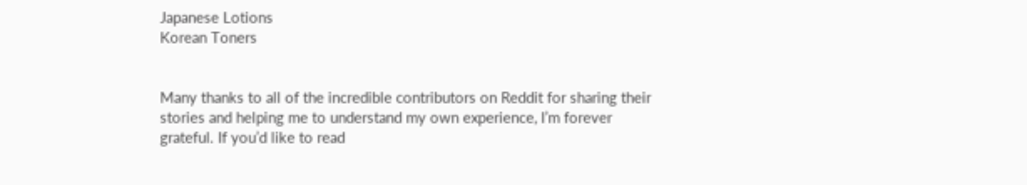Japanese Lotions
Korean Toners


Many thanks to all of the incredible contributors on Reddit for sharing their stories and helping me to understand my own experience, I’m forever grateful. If you’d like to read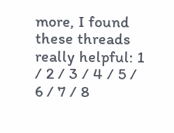more, I found these threads really helpful: 1 / 2 / 3 / 4 / 5 / 6 / 7 / 8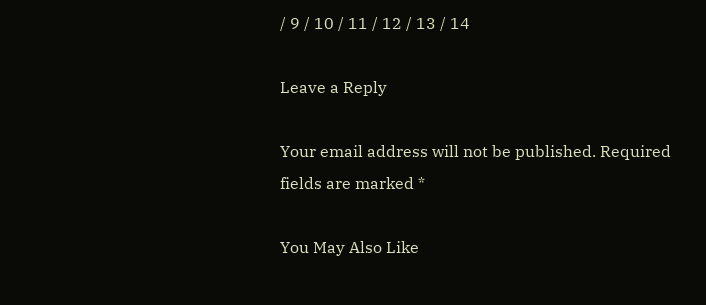/ 9 / 10 / 11 / 12 / 13 / 14

Leave a Reply

Your email address will not be published. Required fields are marked *

You May Also Like